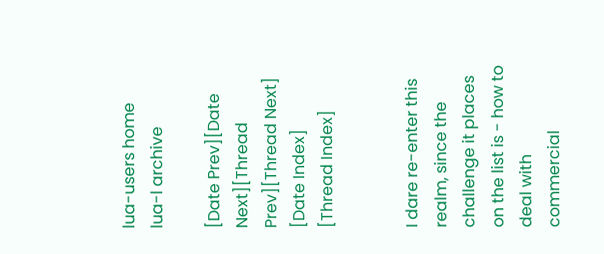lua-users home
lua-l archive

[Date Prev][Date Next][Thread Prev][Thread Next] [Date Index] [Thread Index]


I dare re-enter this realm, since the challenge it places on the list is - how to deal with commercial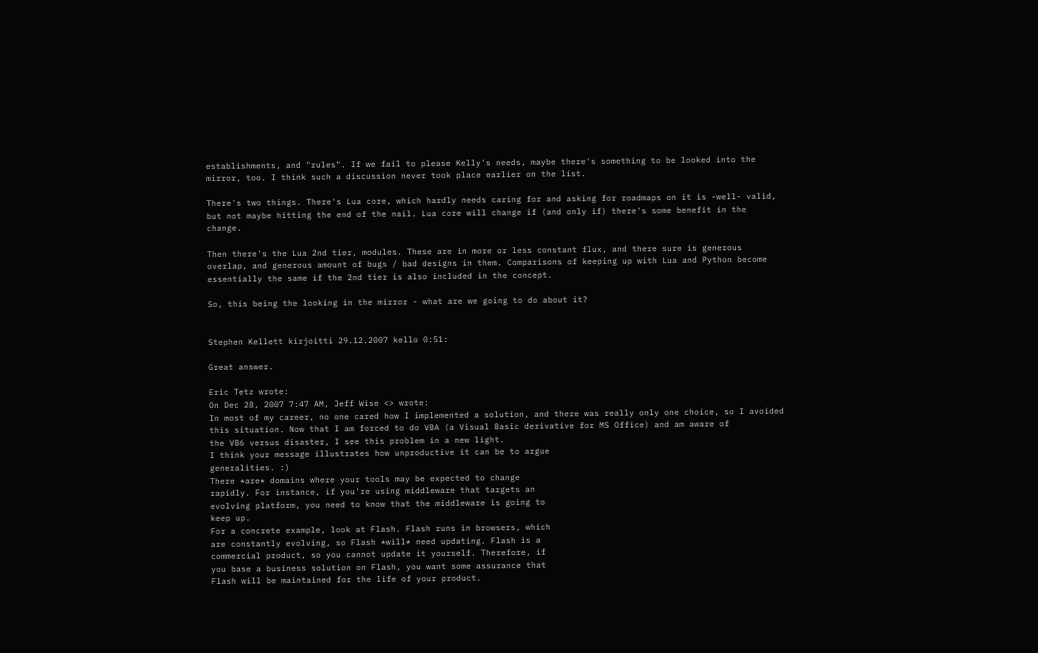establishments, and "rules". If we fail to please Kelly's needs, maybe there's something to be looked into the mirror, too. I think such a discussion never took place earlier on the list.

There's two things. There's Lua core, which hardly needs caring for and asking for roadmaps on it is -well- valid, but not maybe hitting the end of the nail. Lua core will change if (and only if) there's some benefit in the change.

Then there's the Lua 2nd tier, modules. These are in more or less constant flux, and there sure is generous overlap, and generous amount of bugs / bad designs in them. Comparisons of keeping up with Lua and Python become essentially the same if the 2nd tier is also included in the concept.

So, this being the looking in the mirror - what are we going to do about it?


Stephen Kellett kirjoitti 29.12.2007 kello 0:51:

Great answer.

Eric Tetz wrote:
On Dec 28, 2007 7:47 AM, Jeff Wise <> wrote:
In most of my career, no one cared how I implemented a solution, and there was really only one choice, so I avoided this situation. Now that I am forced to do VBA (a Visual Basic derivative for MS Office) and am aware of
the VB6 versus disaster, I see this problem in a new light.
I think your message illustrates how unproductive it can be to argue
generalities. :)
There *are* domains where your tools may be expected to change
rapidly. For instance, if you're using middleware that targets an
evolving platform, you need to know that the middleware is going to
keep up.
For a concrete example, look at Flash. Flash runs in browsers, which
are constantly evolving, so Flash *will* need updating. Flash is a
commercial product, so you cannot update it yourself. Therefore, if
you base a business solution on Flash, you want some assurance that
Flash will be maintained for the life of your product.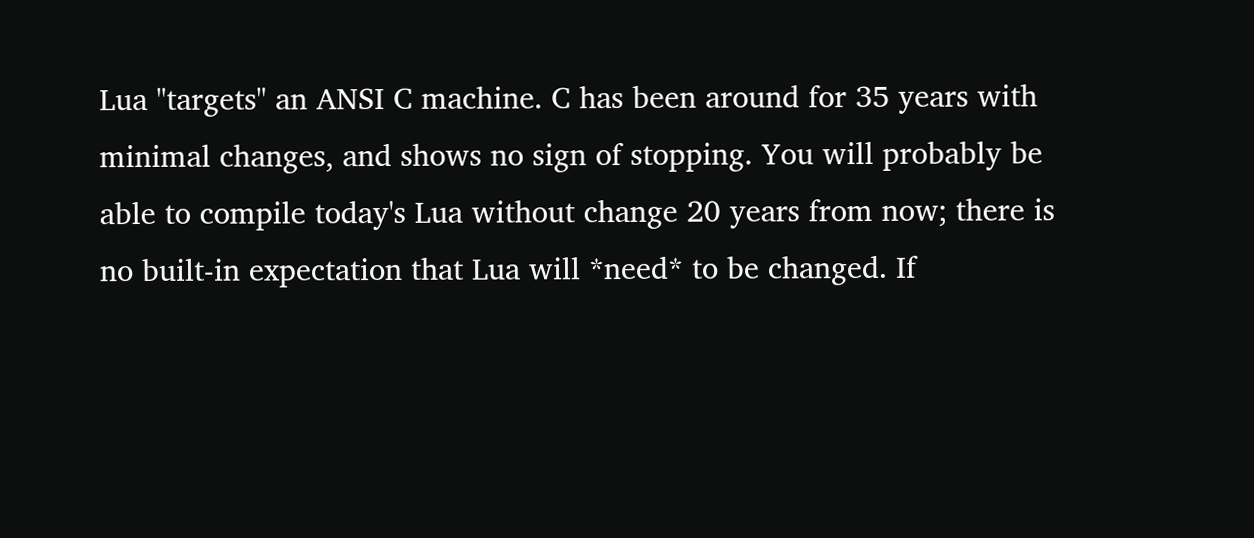Lua "targets" an ANSI C machine. C has been around for 35 years with
minimal changes, and shows no sign of stopping. You will probably be
able to compile today's Lua without change 20 years from now; there is
no built-in expectation that Lua will *need* to be changed. If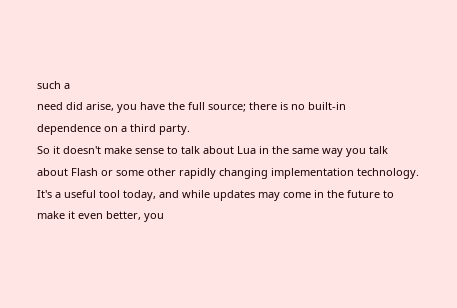such a
need did arise, you have the full source; there is no built-in
dependence on a third party.
So it doesn't make sense to talk about Lua in the same way you talk
about Flash or some other rapidly changing implementation technology.
It's a useful tool today, and while updates may come in the future to
make it even better, you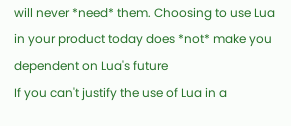will never *need* them. Choosing to use Lua
in your product today does *not* make you dependent on Lua's future
If you can't justify the use of Lua in a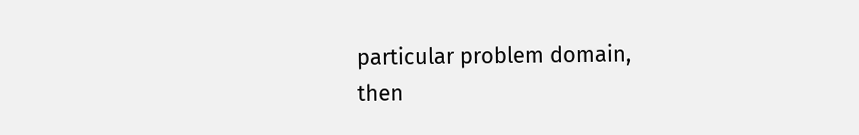particular problem domain,
then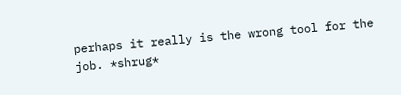perhaps it really is the wrong tool for the job. *shrug*